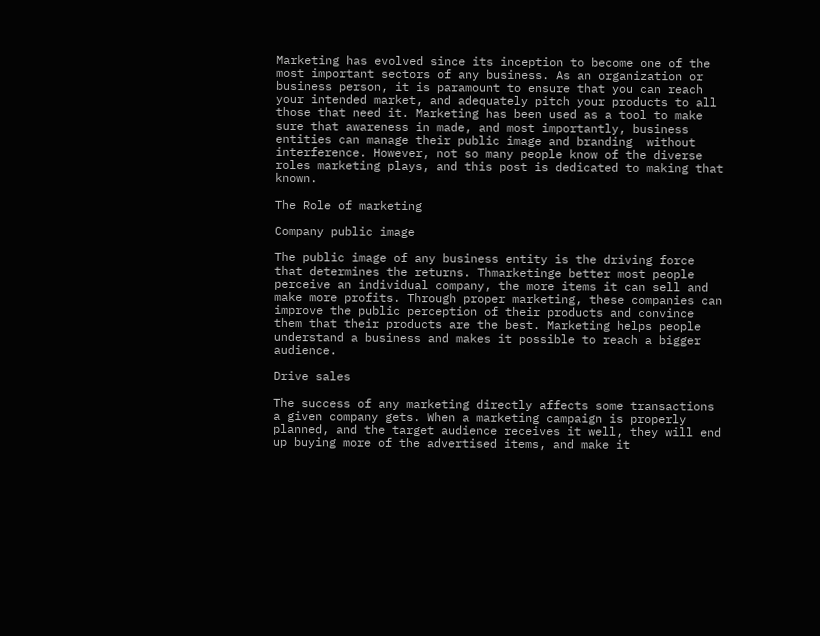Marketing has evolved since its inception to become one of the most important sectors of any business. As an organization or business person, it is paramount to ensure that you can reach your intended market, and adequately pitch your products to all those that need it. Marketing has been used as a tool to make sure that awareness in made, and most importantly, business entities can manage their public image and branding  without interference. However, not so many people know of the diverse roles marketing plays, and this post is dedicated to making that known.

The Role of marketing

Company public image

The public image of any business entity is the driving force that determines the returns. Thmarketinge better most people perceive an individual company, the more items it can sell and make more profits. Through proper marketing, these companies can improve the public perception of their products and convince them that their products are the best. Marketing helps people understand a business and makes it possible to reach a bigger audience.

Drive sales

The success of any marketing directly affects some transactions a given company gets. When a marketing campaign is properly planned, and the target audience receives it well, they will end up buying more of the advertised items, and make it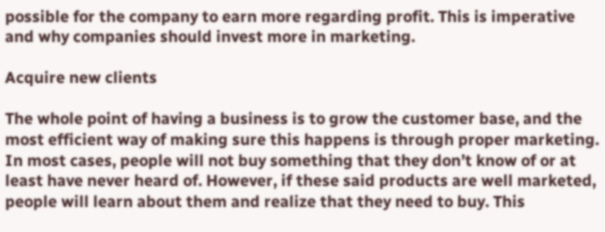possible for the company to earn more regarding profit. This is imperative and why companies should invest more in marketing.

Acquire new clients

The whole point of having a business is to grow the customer base, and the most efficient way of making sure this happens is through proper marketing. In most cases, people will not buy something that they don’t know of or at least have never heard of. However, if these said products are well marketed, people will learn about them and realize that they need to buy. This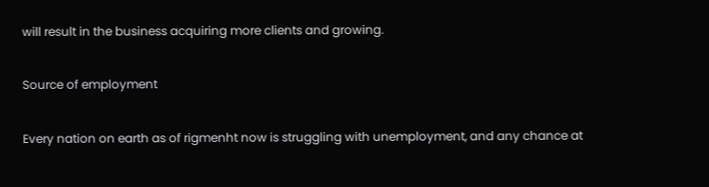will result in the business acquiring more clients and growing.

Source of employment

Every nation on earth as of rigmenht now is struggling with unemployment, and any chance at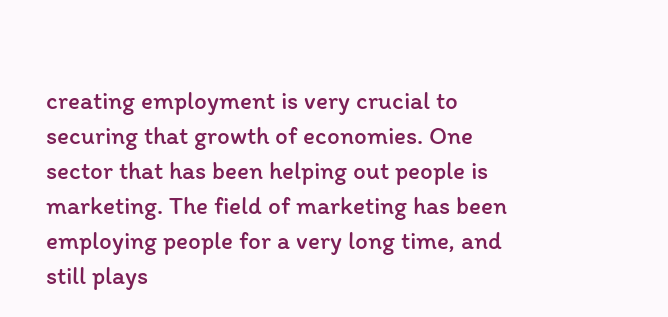creating employment is very crucial to securing that growth of economies. One sector that has been helping out people is marketing. The field of marketing has been employing people for a very long time, and still plays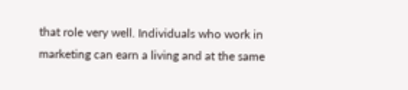that role very well. Individuals who work in marketing can earn a living and at the same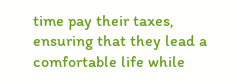time pay their taxes, ensuring that they lead a comfortable life while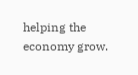helping the economy grow.